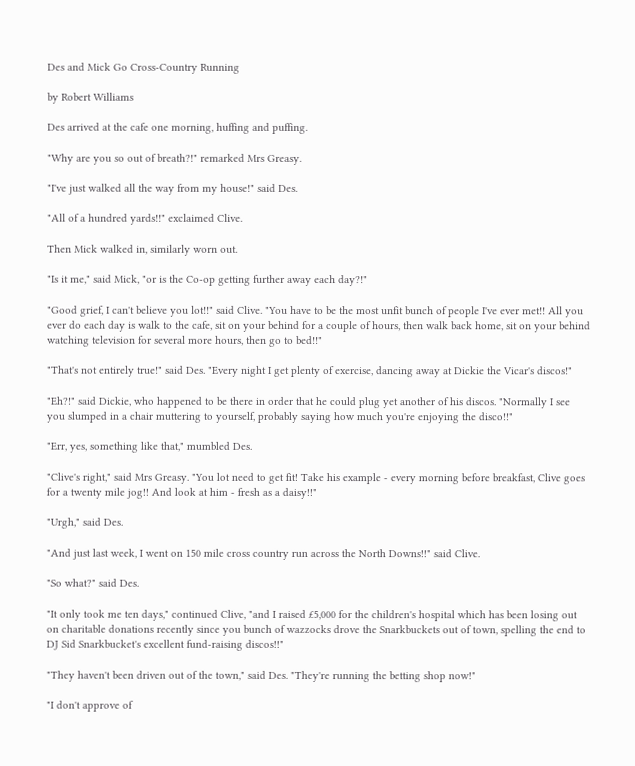Des and Mick Go Cross-Country Running

by Robert Williams

Des arrived at the cafe one morning, huffing and puffing.

"Why are you so out of breath?!" remarked Mrs Greasy.

"I've just walked all the way from my house!" said Des.

"All of a hundred yards!!" exclaimed Clive.

Then Mick walked in, similarly worn out.

"Is it me," said Mick, "or is the Co-op getting further away each day?!"

"Good grief, I can't believe you lot!!" said Clive. "You have to be the most unfit bunch of people I've ever met!! All you ever do each day is walk to the cafe, sit on your behind for a couple of hours, then walk back home, sit on your behind watching television for several more hours, then go to bed!!"

"That's not entirely true!" said Des. "Every night I get plenty of exercise, dancing away at Dickie the Vicar's discos!"

"Eh?!" said Dickie, who happened to be there in order that he could plug yet another of his discos. "Normally I see you slumped in a chair muttering to yourself, probably saying how much you're enjoying the disco!!"

"Err, yes, something like that," mumbled Des.

"Clive's right," said Mrs Greasy. "You lot need to get fit! Take his example - every morning before breakfast, Clive goes for a twenty mile jog!! And look at him - fresh as a daisy!!"

"Urgh," said Des.

"And just last week, I went on 150 mile cross country run across the North Downs!!" said Clive.

"So what?" said Des.

"It only took me ten days," continued Clive, "and I raised £5,000 for the children's hospital which has been losing out on charitable donations recently since you bunch of wazzocks drove the Snarkbuckets out of town, spelling the end to DJ Sid Snarkbucket's excellent fund-raising discos!!"

"They haven't been driven out of the town," said Des. "They're running the betting shop now!"

"I don't approve of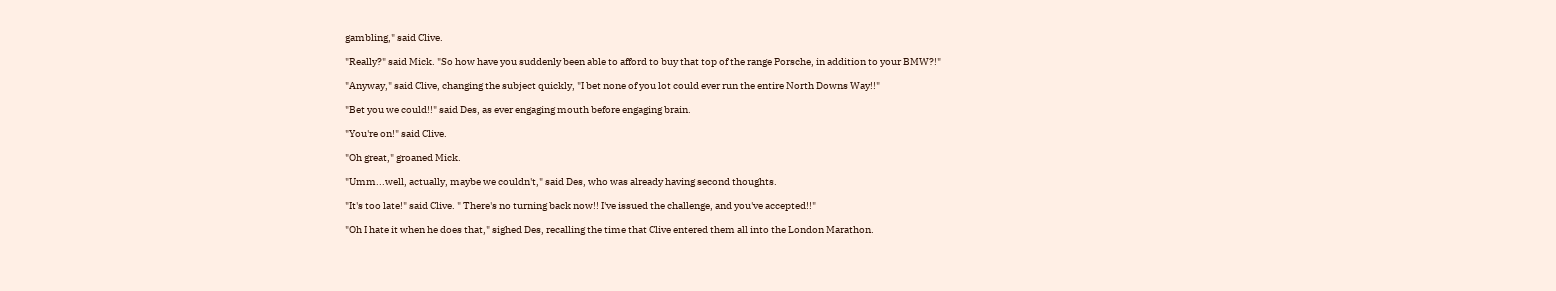gambling," said Clive.

"Really?" said Mick. "So how have you suddenly been able to afford to buy that top of the range Porsche, in addition to your BMW?!"

"Anyway," said Clive, changing the subject quickly, "I bet none of you lot could ever run the entire North Downs Way!!"

"Bet you we could!!" said Des, as ever engaging mouth before engaging brain.

"You're on!" said Clive.

"Oh great," groaned Mick.

"Umm...well, actually, maybe we couldn't," said Des, who was already having second thoughts.

"It's too late!" said Clive. " There's no turning back now!! I've issued the challenge, and you've accepted!!"

"Oh I hate it when he does that," sighed Des, recalling the time that Clive entered them all into the London Marathon.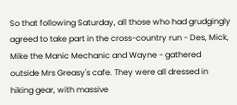So that following Saturday, all those who had grudgingly agreed to take part in the cross-country run - Des, Mick, Mike the Manic Mechanic and Wayne - gathered outside Mrs Greasy's cafe. They were all dressed in hiking gear, with massive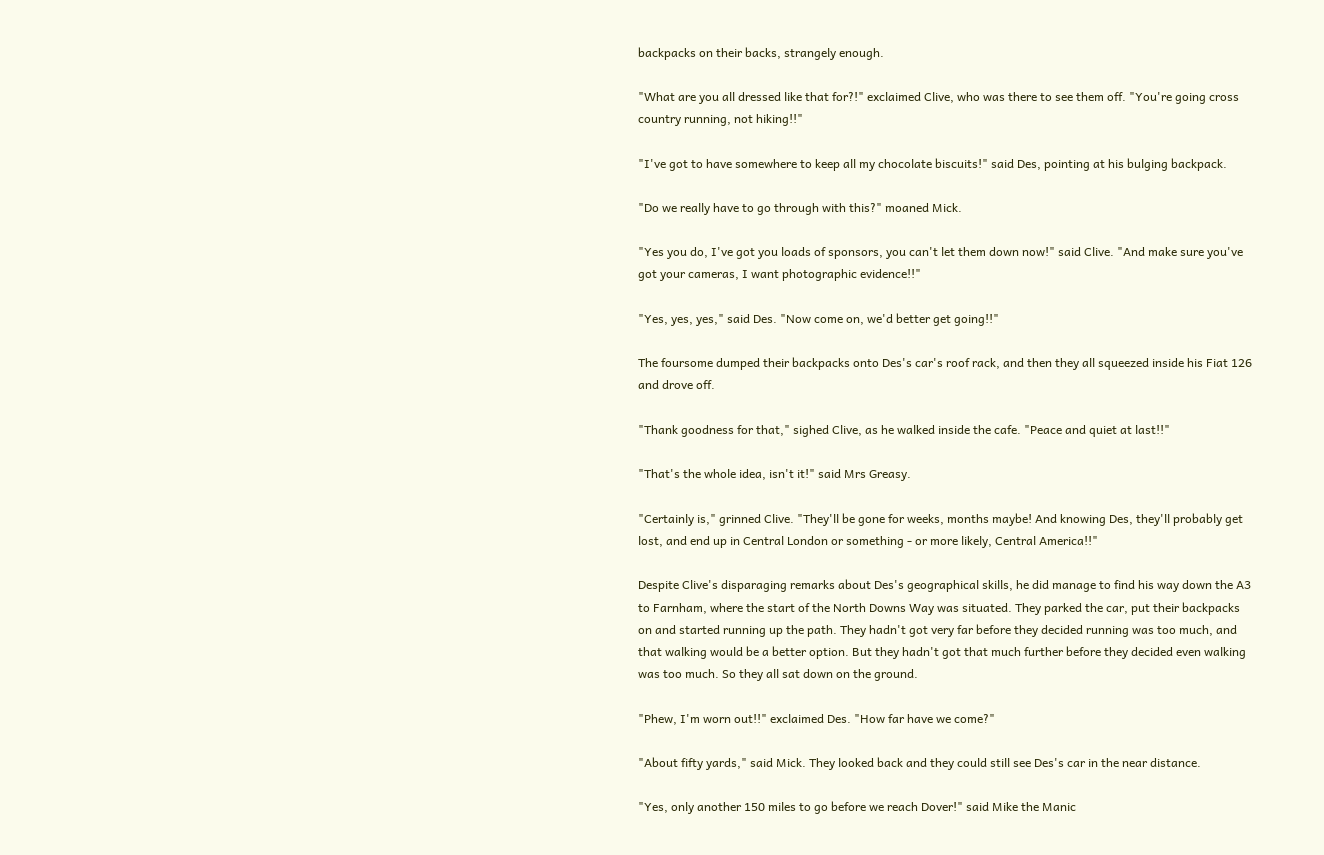backpacks on their backs, strangely enough.

"What are you all dressed like that for?!" exclaimed Clive, who was there to see them off. "You're going cross country running, not hiking!!"

"I've got to have somewhere to keep all my chocolate biscuits!" said Des, pointing at his bulging backpack.

"Do we really have to go through with this?" moaned Mick.

"Yes you do, I've got you loads of sponsors, you can't let them down now!" said Clive. "And make sure you've got your cameras, I want photographic evidence!!"

"Yes, yes, yes," said Des. "Now come on, we'd better get going!!"

The foursome dumped their backpacks onto Des's car's roof rack, and then they all squeezed inside his Fiat 126 and drove off.

"Thank goodness for that," sighed Clive, as he walked inside the cafe. "Peace and quiet at last!!"

"That's the whole idea, isn't it!" said Mrs Greasy.

"Certainly is," grinned Clive. "They'll be gone for weeks, months maybe! And knowing Des, they'll probably get lost, and end up in Central London or something - or more likely, Central America!!"

Despite Clive's disparaging remarks about Des's geographical skills, he did manage to find his way down the A3 to Farnham, where the start of the North Downs Way was situated. They parked the car, put their backpacks on and started running up the path. They hadn't got very far before they decided running was too much, and that walking would be a better option. But they hadn't got that much further before they decided even walking was too much. So they all sat down on the ground.

"Phew, I'm worn out!!" exclaimed Des. "How far have we come?"

"About fifty yards," said Mick. They looked back and they could still see Des's car in the near distance.

"Yes, only another 150 miles to go before we reach Dover!" said Mike the Manic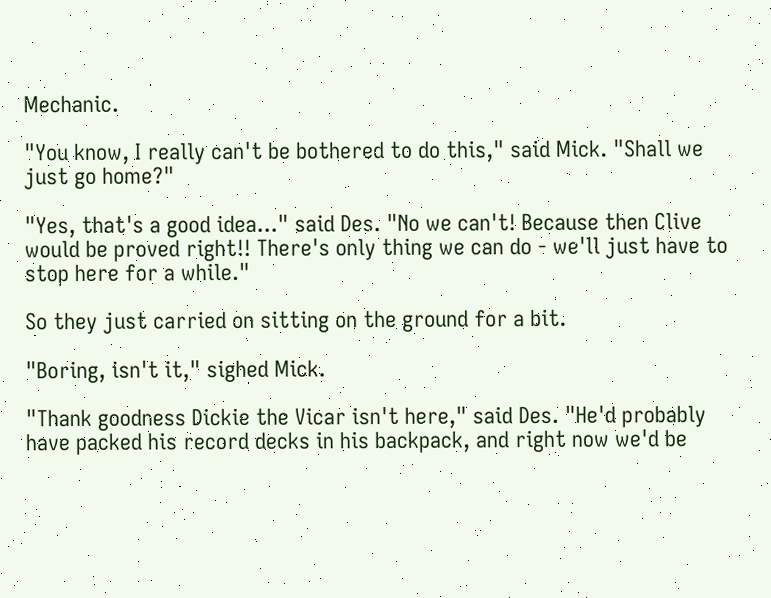Mechanic.

"You know, I really can't be bothered to do this," said Mick. "Shall we just go home?"

"Yes, that's a good idea..." said Des. "No we can't! Because then Clive would be proved right!! There's only thing we can do - we'll just have to stop here for a while."

So they just carried on sitting on the ground for a bit.

"Boring, isn't it," sighed Mick.

"Thank goodness Dickie the Vicar isn't here," said Des. "He'd probably have packed his record decks in his backpack, and right now we'd be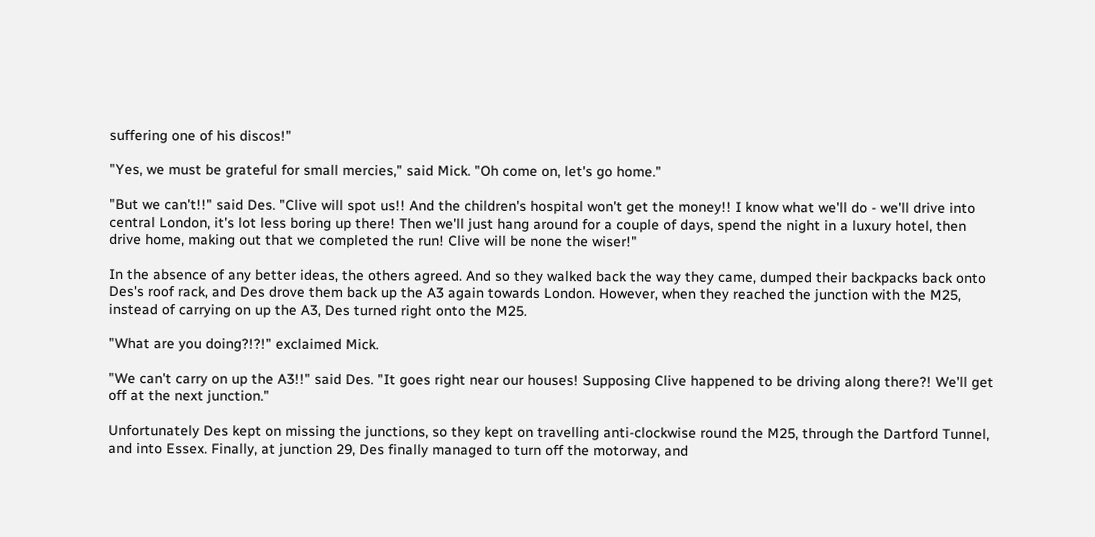suffering one of his discos!"

"Yes, we must be grateful for small mercies," said Mick. "Oh come on, let's go home."

"But we can't!!" said Des. "Clive will spot us!! And the children's hospital won't get the money!! I know what we'll do - we'll drive into central London, it's lot less boring up there! Then we'll just hang around for a couple of days, spend the night in a luxury hotel, then drive home, making out that we completed the run! Clive will be none the wiser!"

In the absence of any better ideas, the others agreed. And so they walked back the way they came, dumped their backpacks back onto Des's roof rack, and Des drove them back up the A3 again towards London. However, when they reached the junction with the M25, instead of carrying on up the A3, Des turned right onto the M25.

"What are you doing?!?!" exclaimed Mick.

"We can't carry on up the A3!!" said Des. "It goes right near our houses! Supposing Clive happened to be driving along there?! We'll get off at the next junction."

Unfortunately Des kept on missing the junctions, so they kept on travelling anti-clockwise round the M25, through the Dartford Tunnel, and into Essex. Finally, at junction 29, Des finally managed to turn off the motorway, and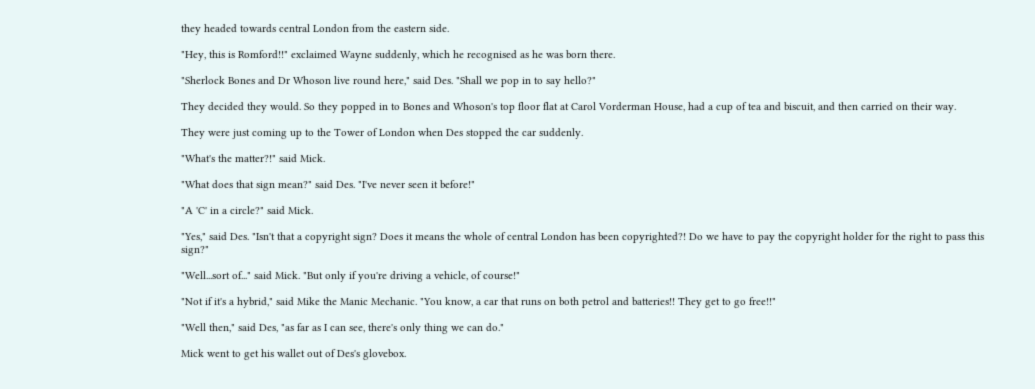they headed towards central London from the eastern side.

"Hey, this is Romford!!" exclaimed Wayne suddenly, which he recognised as he was born there.

"Sherlock Bones and Dr Whoson live round here," said Des. "Shall we pop in to say hello?"

They decided they would. So they popped in to Bones and Whoson's top floor flat at Carol Vorderman House, had a cup of tea and biscuit, and then carried on their way.

They were just coming up to the Tower of London when Des stopped the car suddenly.

"What's the matter?!" said Mick.

"What does that sign mean?" said Des. "I've never seen it before!"

"A 'C' in a circle?" said Mick.

"Yes," said Des. "Isn't that a copyright sign? Does it means the whole of central London has been copyrighted?! Do we have to pay the copyright holder for the right to pass this sign?"

"Well...sort of..." said Mick. "But only if you're driving a vehicle, of course!"

"Not if it's a hybrid," said Mike the Manic Mechanic. "You know, a car that runs on both petrol and batteries!! They get to go free!!"

"Well then," said Des, "as far as I can see, there's only thing we can do."

Mick went to get his wallet out of Des's glovebox.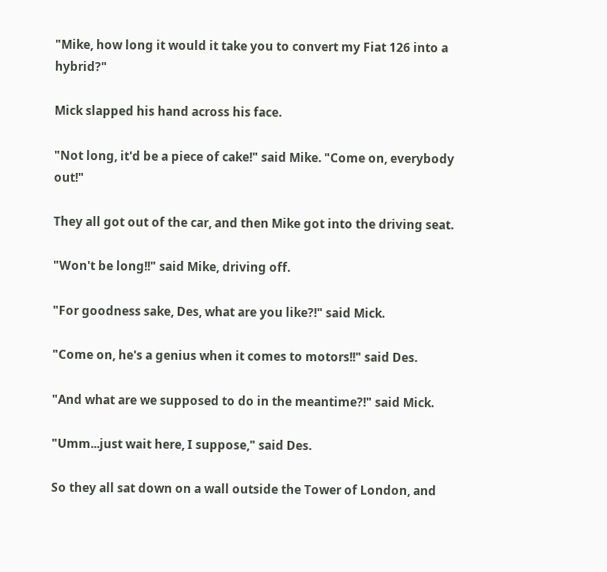"Mike, how long it would it take you to convert my Fiat 126 into a hybrid?"

Mick slapped his hand across his face.

"Not long, it'd be a piece of cake!" said Mike. "Come on, everybody out!"

They all got out of the car, and then Mike got into the driving seat.

"Won't be long!!" said Mike, driving off.

"For goodness sake, Des, what are you like?!" said Mick.

"Come on, he's a genius when it comes to motors!!" said Des.

"And what are we supposed to do in the meantime?!" said Mick.

"Umm...just wait here, I suppose," said Des.

So they all sat down on a wall outside the Tower of London, and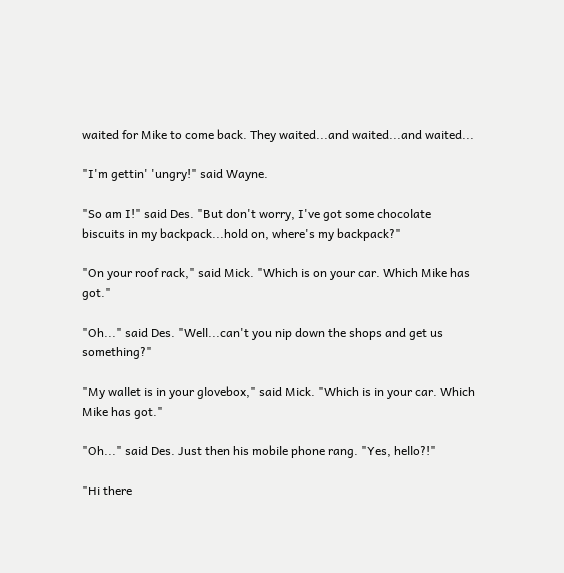waited for Mike to come back. They waited...and waited...and waited...

"I'm gettin' 'ungry!" said Wayne.

"So am I!" said Des. "But don't worry, I've got some chocolate biscuits in my backpack...hold on, where's my backpack?"

"On your roof rack," said Mick. "Which is on your car. Which Mike has got."

"Oh..." said Des. "Well...can't you nip down the shops and get us something?"

"My wallet is in your glovebox," said Mick. "Which is in your car. Which Mike has got."

"Oh..." said Des. Just then his mobile phone rang. "Yes, hello?!"

"Hi there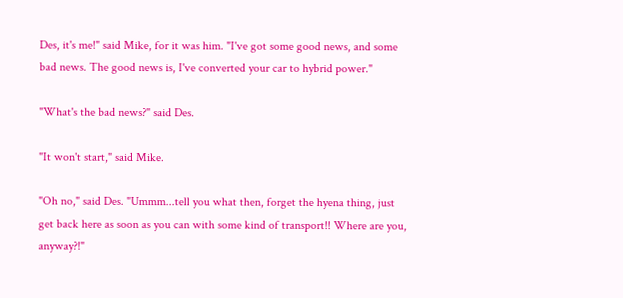Des, it's me!" said Mike, for it was him. "I've got some good news, and some bad news. The good news is, I've converted your car to hybrid power."

"What's the bad news?" said Des.

"It won't start," said Mike.

"Oh no," said Des. "Ummm...tell you what then, forget the hyena thing, just get back here as soon as you can with some kind of transport!! Where are you, anyway?!"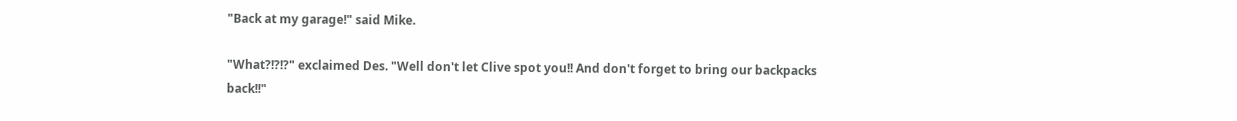"Back at my garage!" said Mike.

"What?!?!?" exclaimed Des. "Well don't let Clive spot you!! And don't forget to bring our backpacks back!!"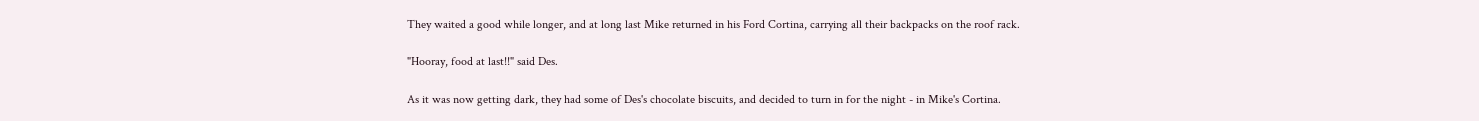They waited a good while longer, and at long last Mike returned in his Ford Cortina, carrying all their backpacks on the roof rack.

"Hooray, food at last!!" said Des.

As it was now getting dark, they had some of Des's chocolate biscuits, and decided to turn in for the night - in Mike's Cortina.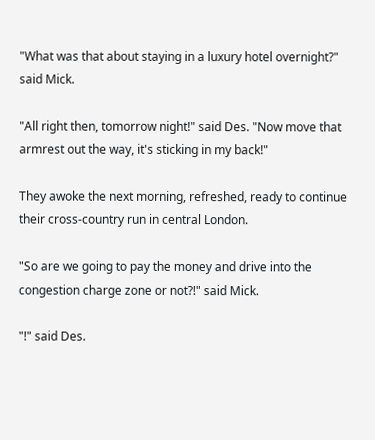"What was that about staying in a luxury hotel overnight?" said Mick.

"All right then, tomorrow night!" said Des. "Now move that armrest out the way, it's sticking in my back!"

They awoke the next morning, refreshed, ready to continue their cross-country run in central London.

"So are we going to pay the money and drive into the congestion charge zone or not?!" said Mick.

"!" said Des.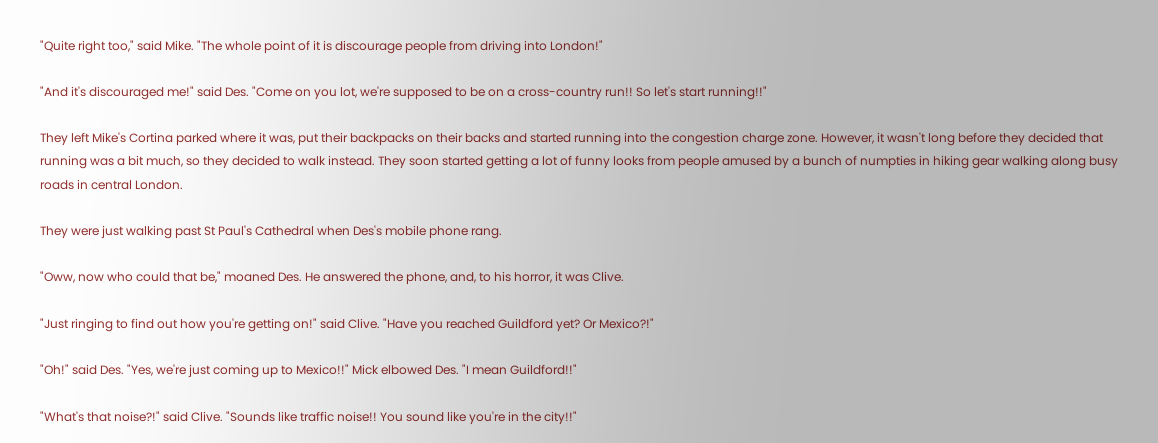"Quite right too," said Mike. "The whole point of it is discourage people from driving into London!"

"And it's discouraged me!" said Des. "Come on you lot, we're supposed to be on a cross-country run!! So let's start running!!"

They left Mike's Cortina parked where it was, put their backpacks on their backs and started running into the congestion charge zone. However, it wasn't long before they decided that running was a bit much, so they decided to walk instead. They soon started getting a lot of funny looks from people amused by a bunch of numpties in hiking gear walking along busy roads in central London.

They were just walking past St Paul's Cathedral when Des's mobile phone rang.

"Oww, now who could that be," moaned Des. He answered the phone, and, to his horror, it was Clive.

"Just ringing to find out how you're getting on!" said Clive. "Have you reached Guildford yet? Or Mexico?!"

"Oh!" said Des. "Yes, we're just coming up to Mexico!!" Mick elbowed Des. "I mean Guildford!!"

"What's that noise?!" said Clive. "Sounds like traffic noise!! You sound like you're in the city!!"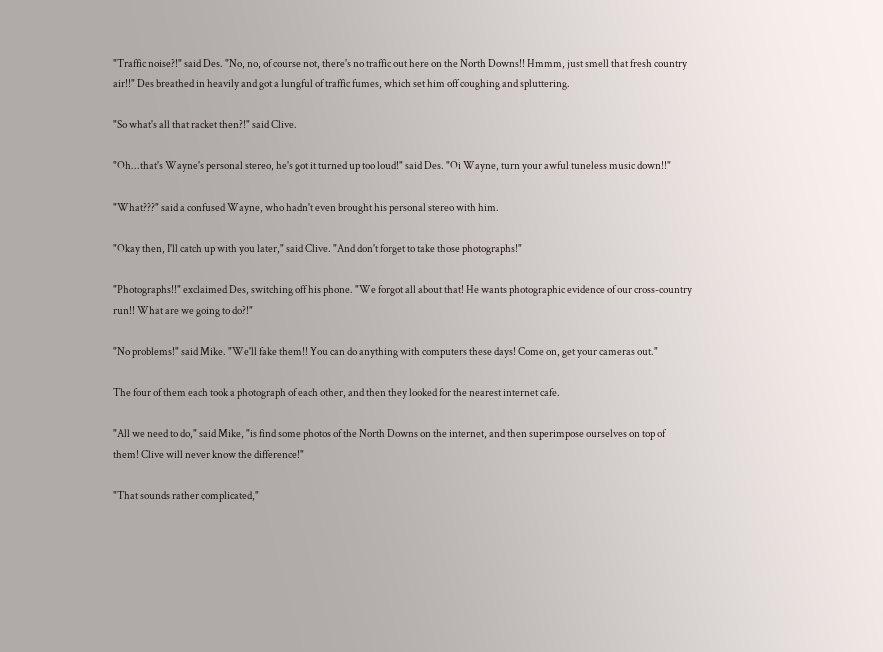"Traffic noise?!" said Des. "No, no, of course not, there's no traffic out here on the North Downs!! Hmmm, just smell that fresh country air!!" Des breathed in heavily and got a lungful of traffic fumes, which set him off coughing and spluttering.

"So what's all that racket then?!" said Clive.

"Oh...that's Wayne's personal stereo, he's got it turned up too loud!" said Des. "Oi Wayne, turn your awful tuneless music down!!"

"What???" said a confused Wayne, who hadn't even brought his personal stereo with him.

"Okay then, I'll catch up with you later," said Clive. "And don't forget to take those photographs!"

"Photographs!!" exclaimed Des, switching off his phone. "We forgot all about that! He wants photographic evidence of our cross-country run!! What are we going to do?!"

"No problems!" said Mike. "We'll fake them!! You can do anything with computers these days! Come on, get your cameras out."

The four of them each took a photograph of each other, and then they looked for the nearest internet cafe.

"All we need to do," said Mike, "is find some photos of the North Downs on the internet, and then superimpose ourselves on top of them! Clive will never know the difference!"

"That sounds rather complicated,"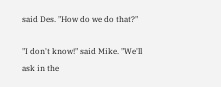said Des. "How do we do that?"

"I don't know!" said Mike. "We'll ask in the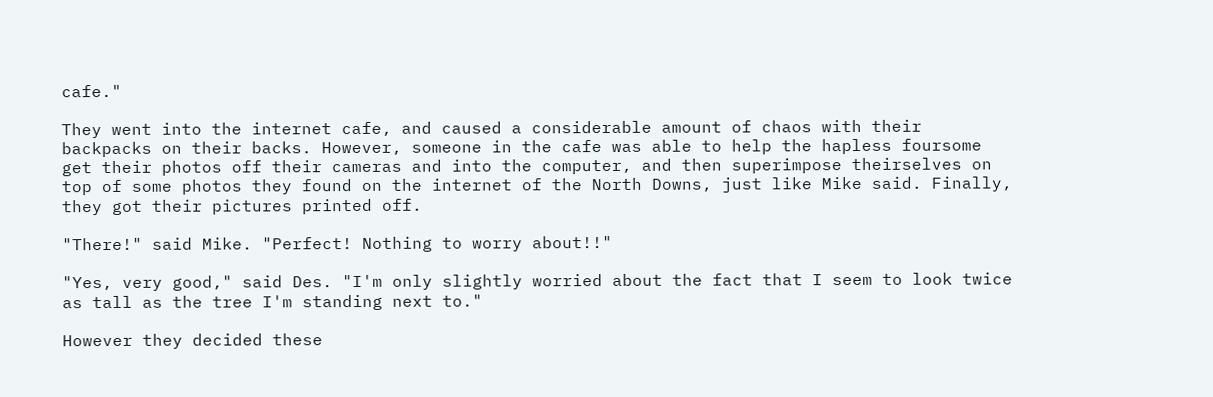cafe."

They went into the internet cafe, and caused a considerable amount of chaos with their backpacks on their backs. However, someone in the cafe was able to help the hapless foursome get their photos off their cameras and into the computer, and then superimpose theirselves on top of some photos they found on the internet of the North Downs, just like Mike said. Finally, they got their pictures printed off.

"There!" said Mike. "Perfect! Nothing to worry about!!"

"Yes, very good," said Des. "I'm only slightly worried about the fact that I seem to look twice as tall as the tree I'm standing next to."

However they decided these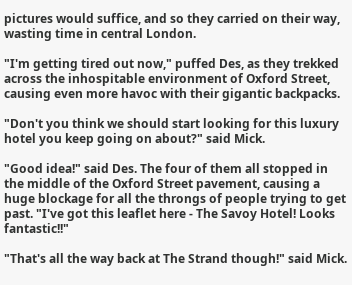pictures would suffice, and so they carried on their way, wasting time in central London.

"I'm getting tired out now," puffed Des, as they trekked across the inhospitable environment of Oxford Street, causing even more havoc with their gigantic backpacks.

"Don't you think we should start looking for this luxury hotel you keep going on about?" said Mick.

"Good idea!" said Des. The four of them all stopped in the middle of the Oxford Street pavement, causing a huge blockage for all the throngs of people trying to get past. "I've got this leaflet here - The Savoy Hotel! Looks fantastic!!"

"That's all the way back at The Strand though!" said Mick.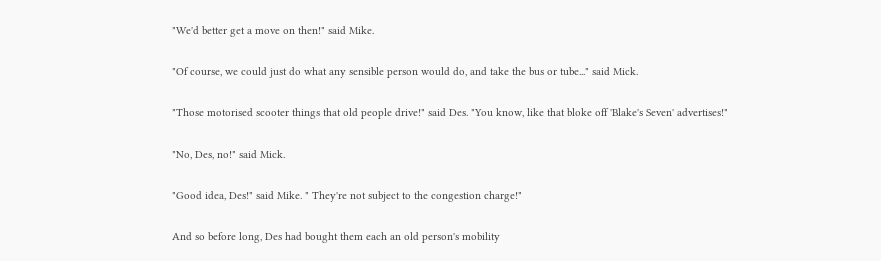"We'd better get a move on then!" said Mike.

"Of course, we could just do what any sensible person would do, and take the bus or tube..." said Mick.

"Those motorised scooter things that old people drive!" said Des. "You know, like that bloke off 'Blake's Seven' advertises!"

"No, Des, no!" said Mick.

"Good idea, Des!" said Mike. " They're not subject to the congestion charge!"

And so before long, Des had bought them each an old person's mobility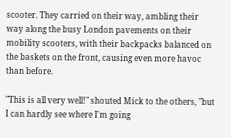scooter. They carried on their way, ambling their way along the busy London pavements on their mobility scooters, with their backpacks balanced on the baskets on the front, causing even more havoc than before.

"This is all very well!" shouted Mick to the others, "but I can hardly see where I'm going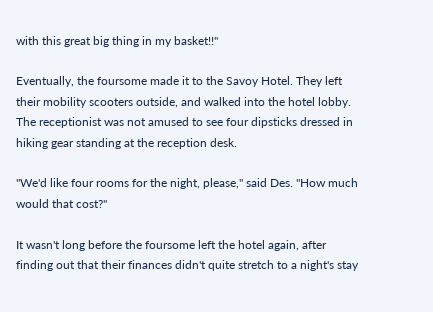with this great big thing in my basket!!"

Eventually, the foursome made it to the Savoy Hotel. They left their mobility scooters outside, and walked into the hotel lobby. The receptionist was not amused to see four dipsticks dressed in hiking gear standing at the reception desk.

"We'd like four rooms for the night, please," said Des. "How much would that cost?"

It wasn't long before the foursome left the hotel again, after finding out that their finances didn't quite stretch to a night's stay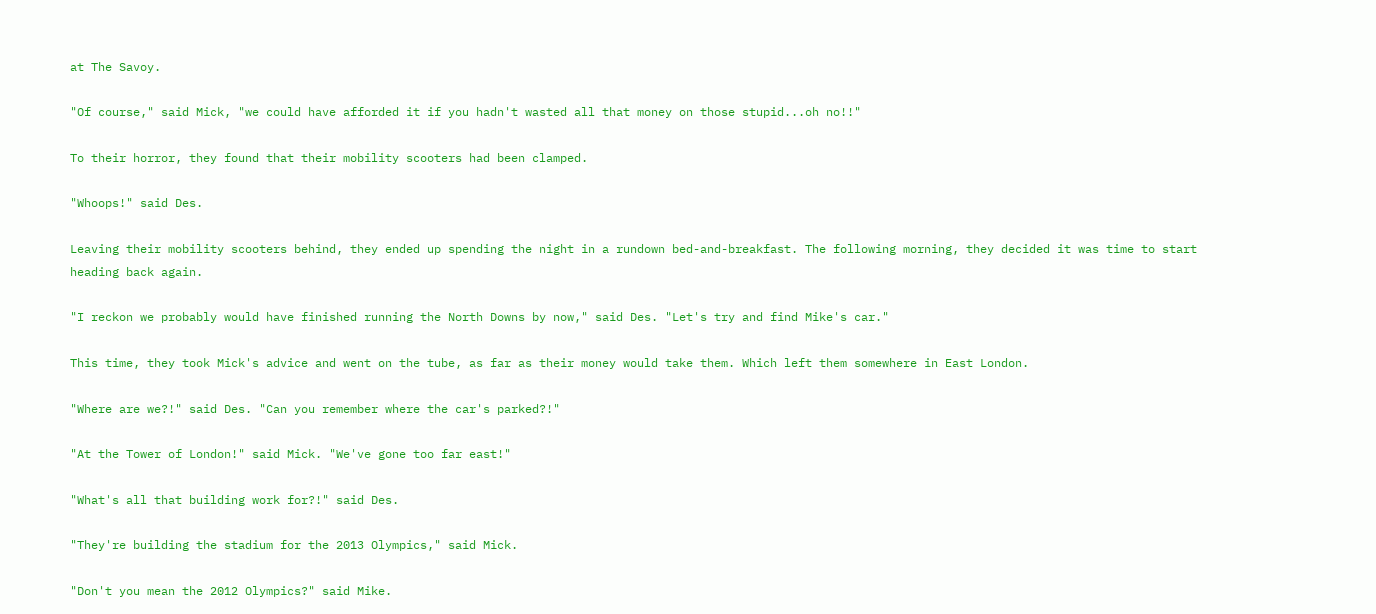at The Savoy.

"Of course," said Mick, "we could have afforded it if you hadn't wasted all that money on those stupid...oh no!!"

To their horror, they found that their mobility scooters had been clamped.

"Whoops!" said Des.

Leaving their mobility scooters behind, they ended up spending the night in a rundown bed-and-breakfast. The following morning, they decided it was time to start heading back again.

"I reckon we probably would have finished running the North Downs by now," said Des. "Let's try and find Mike's car."

This time, they took Mick's advice and went on the tube, as far as their money would take them. Which left them somewhere in East London.

"Where are we?!" said Des. "Can you remember where the car's parked?!"

"At the Tower of London!" said Mick. "We've gone too far east!"

"What's all that building work for?!" said Des.

"They're building the stadium for the 2013 Olympics," said Mick.

"Don't you mean the 2012 Olympics?" said Mike.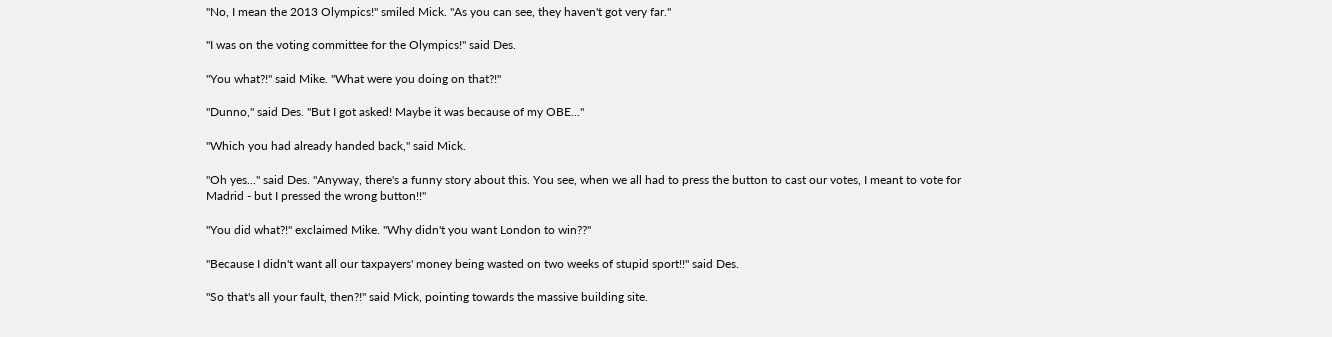"No, I mean the 2013 Olympics!" smiled Mick. "As you can see, they haven't got very far."

"I was on the voting committee for the Olympics!" said Des.

"You what?!" said Mike. "What were you doing on that?!"

"Dunno," said Des. "But I got asked! Maybe it was because of my OBE..."

"Which you had already handed back," said Mick.

"Oh yes..." said Des. "Anyway, there's a funny story about this. You see, when we all had to press the button to cast our votes, I meant to vote for Madrid - but I pressed the wrong button!!"

"You did what?!" exclaimed Mike. "Why didn't you want London to win??"

"Because I didn't want all our taxpayers' money being wasted on two weeks of stupid sport!!" said Des.

"So that's all your fault, then?!" said Mick, pointing towards the massive building site.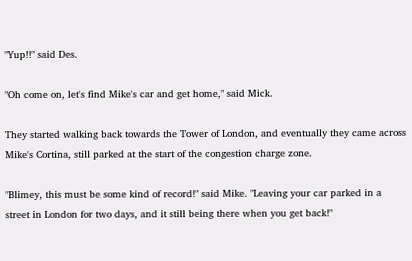"Yup!!" said Des.

"Oh come on, let's find Mike's car and get home," said Mick.

They started walking back towards the Tower of London, and eventually they came across Mike's Cortina, still parked at the start of the congestion charge zone.

"Blimey, this must be some kind of record!" said Mike. "Leaving your car parked in a street in London for two days, and it still being there when you get back!"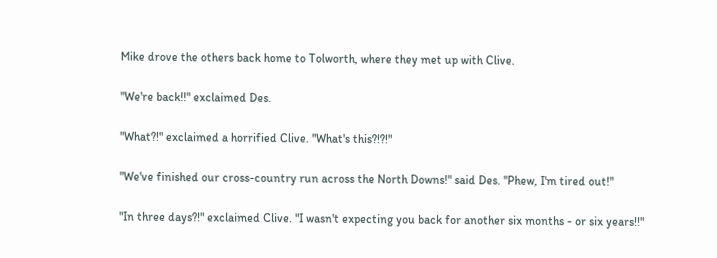Mike drove the others back home to Tolworth, where they met up with Clive.

"We're back!!" exclaimed Des.

"What?!" exclaimed a horrified Clive. "What's this?!?!"

"We've finished our cross-country run across the North Downs!" said Des. "Phew, I'm tired out!"

"In three days?!" exclaimed Clive. "I wasn't expecting you back for another six months - or six years!!"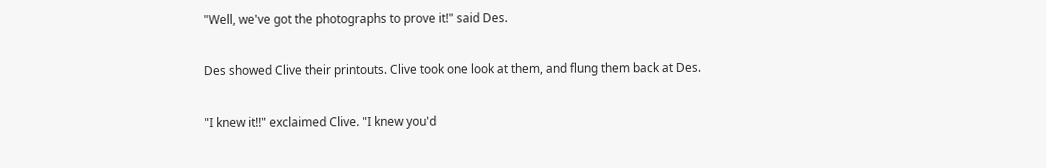"Well, we've got the photographs to prove it!" said Des.

Des showed Clive their printouts. Clive took one look at them, and flung them back at Des.

"I knew it!!" exclaimed Clive. "I knew you'd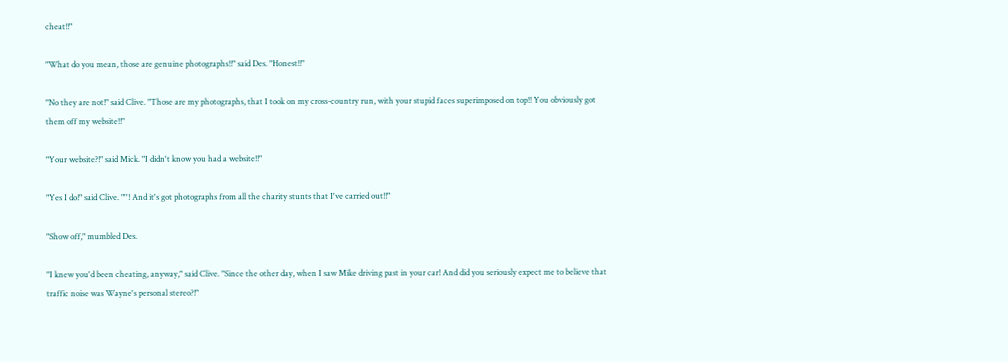cheat!!"

"What do you mean, those are genuine photographs!!" said Des. "Honest!!"

"No they are not!" said Clive. "Those are my photographs, that I took on my cross-country run, with your stupid faces superimposed on top!! You obviously got them off my website!!"

"Your website?!" said Mick. "I didn't know you had a website!!"

"Yes I do!" said Clive. "''! And it's got photographs from all the charity stunts that I've carried out!!"

"Show off," mumbled Des.

"I knew you'd been cheating, anyway," said Clive. "Since the other day, when I saw Mike driving past in your car! And did you seriously expect me to believe that traffic noise was Wayne's personal stereo?!"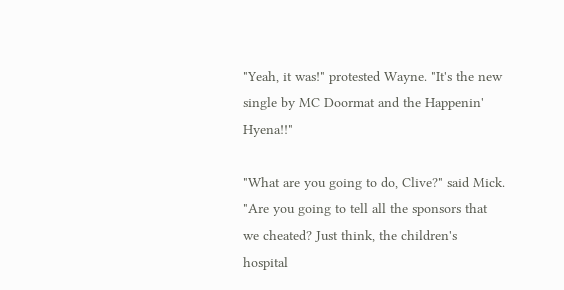"Yeah, it was!" protested Wayne. "It's the new single by MC Doormat and the Happenin' Hyena!!"

"What are you going to do, Clive?" said Mick. "Are you going to tell all the sponsors that we cheated? Just think, the children's hospital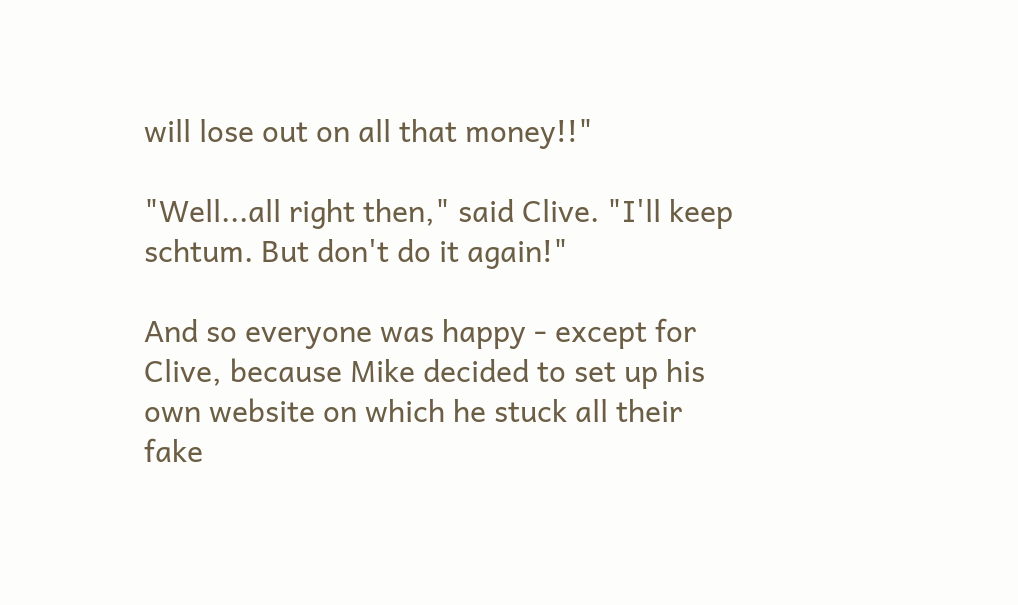will lose out on all that money!!"

"Well...all right then," said Clive. "I'll keep schtum. But don't do it again!"

And so everyone was happy - except for Clive, because Mike decided to set up his own website on which he stuck all their fake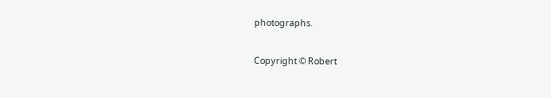photographs.

Copyright © Robert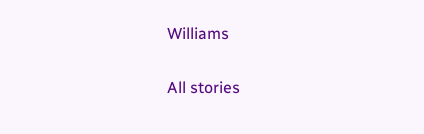Williams

All stories